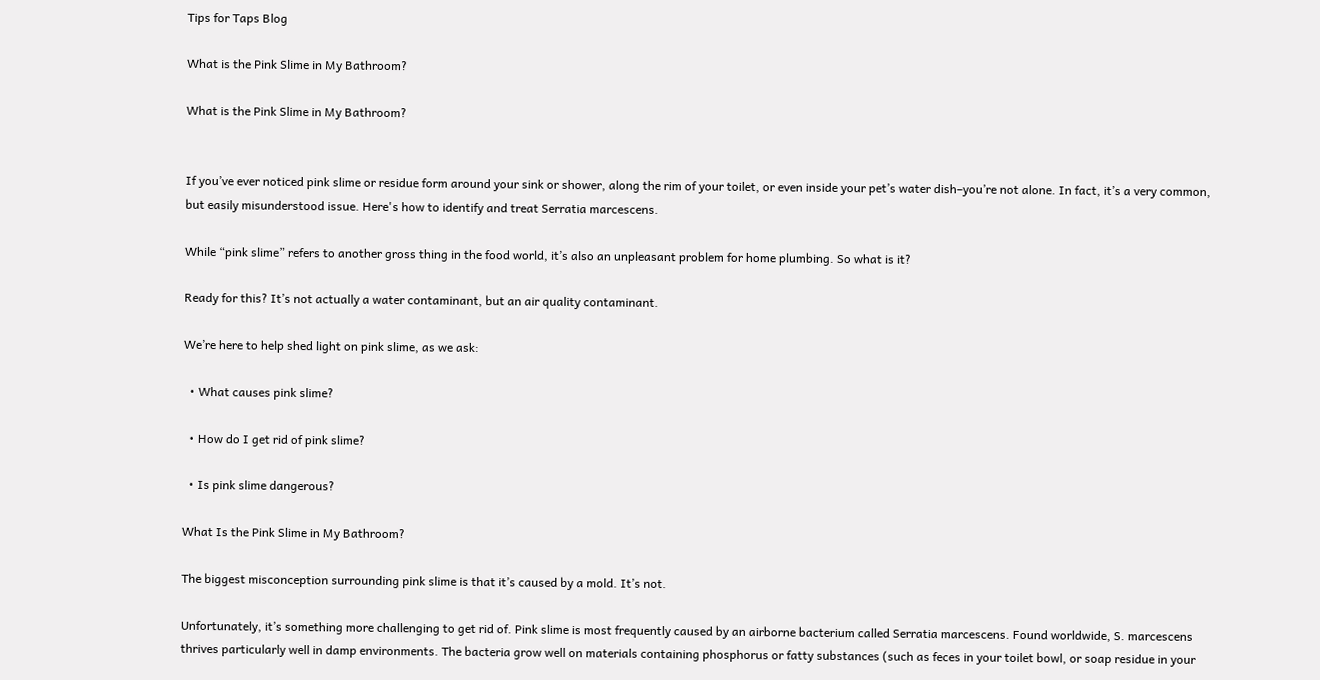Tips for Taps Blog

What is the Pink Slime in My Bathroom?

What is the Pink Slime in My Bathroom?


If you’ve ever noticed pink slime or residue form around your sink or shower, along the rim of your toilet, or even inside your pet’s water dish–you’re not alone. In fact, it’s a very common, but easily misunderstood issue. Here's how to identify and treat Serratia marcescens.

While “pink slime” refers to another gross thing in the food world, it’s also an unpleasant problem for home plumbing. So what is it?

Ready for this? It’s not actually a water contaminant, but an air quality contaminant.

We’re here to help shed light on pink slime, as we ask:

  • What causes pink slime?

  • How do I get rid of pink slime?

  • Is pink slime dangerous?

What Is the Pink Slime in My Bathroom?

The biggest misconception surrounding pink slime is that it’s caused by a mold. It’s not.

Unfortunately, it’s something more challenging to get rid of. Pink slime is most frequently caused by an airborne bacterium called Serratia marcescens. Found worldwide, S. marcescens  thrives particularly well in damp environments. The bacteria grow well on materials containing phosphorus or fatty substances (such as feces in your toilet bowl, or soap residue in your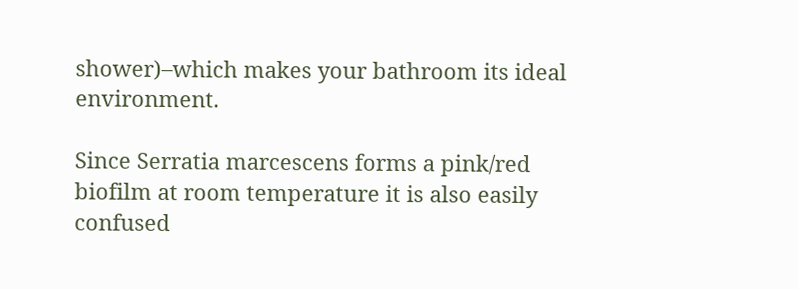shower)–which makes your bathroom its ideal environment.

Since Serratia marcescens forms a pink/red biofilm at room temperature it is also easily confused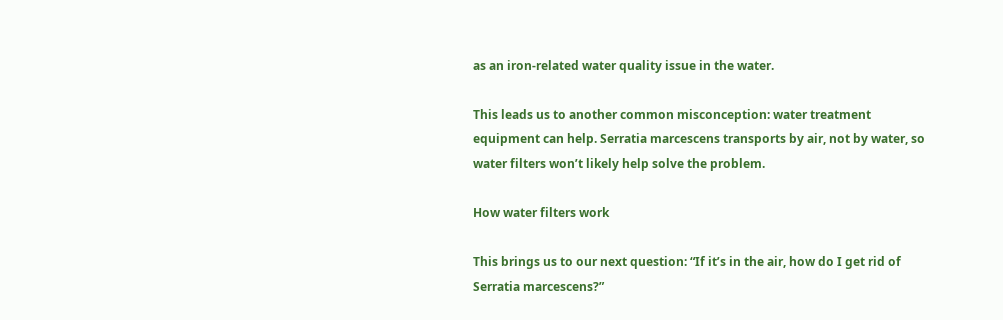as an iron-related water quality issue in the water.

This leads us to another common misconception: water treatment equipment can help. Serratia marcescens transports by air, not by water, so water filters won’t likely help solve the problem.

How water filters work

This brings us to our next question: “If it’s in the air, how do I get rid of Serratia marcescens?”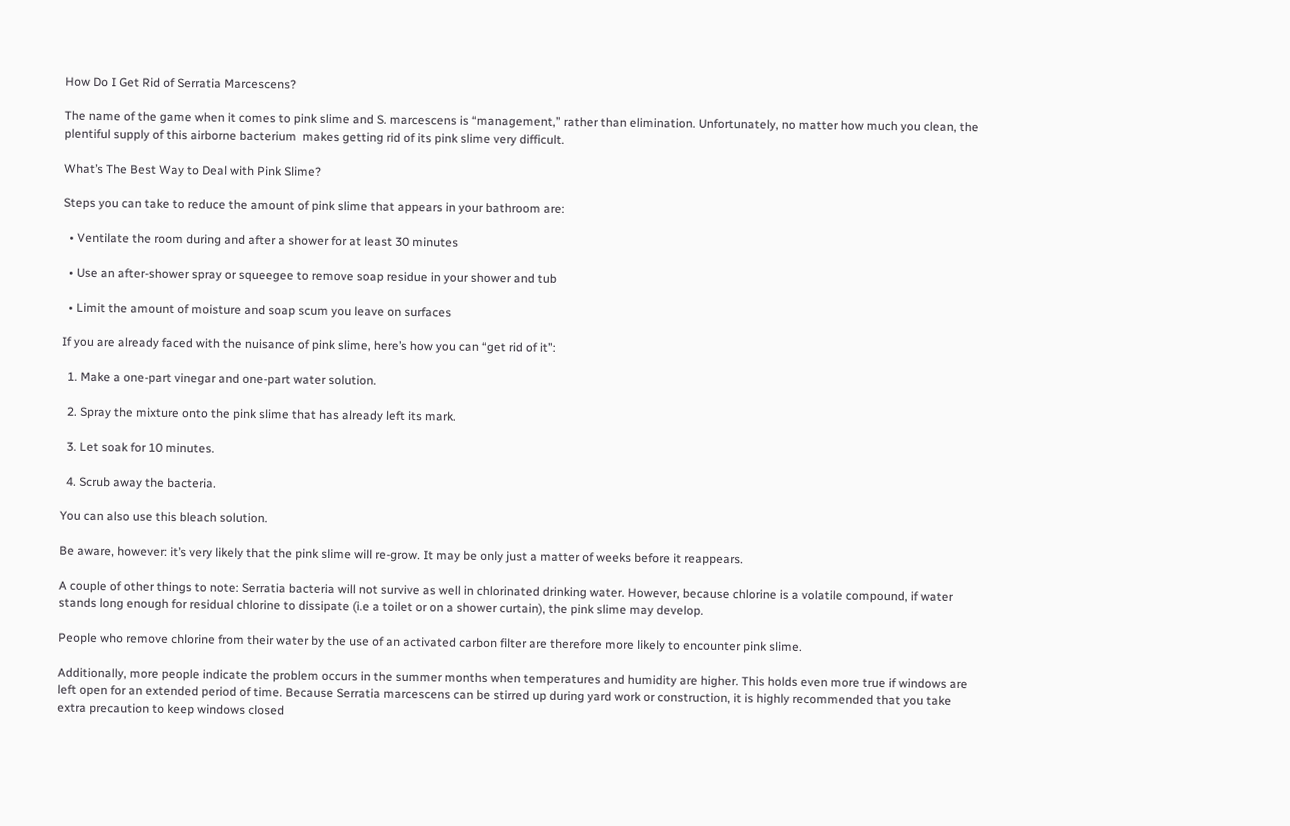How Do I Get Rid of Serratia Marcescens?

The name of the game when it comes to pink slime and S. marcescens is “management,” rather than elimination. Unfortunately, no matter how much you clean, the plentiful supply of this airborne bacterium  makes getting rid of its pink slime very difficult.

What’s The Best Way to Deal with Pink Slime?

Steps you can take to reduce the amount of pink slime that appears in your bathroom are:

  • Ventilate the room during and after a shower for at least 30 minutes

  • Use an after-shower spray or squeegee to remove soap residue in your shower and tub

  • Limit the amount of moisture and soap scum you leave on surfaces

If you are already faced with the nuisance of pink slime, here’s how you can “get rid of it”:

  1. Make a one-part vinegar and one-part water solution.

  2. Spray the mixture onto the pink slime that has already left its mark.

  3. Let soak for 10 minutes.

  4. Scrub away the bacteria.

You can also use this bleach solution.

Be aware, however: it’s very likely that the pink slime will re-grow. It may be only just a matter of weeks before it reappears.

A couple of other things to note: Serratia bacteria will not survive as well in chlorinated drinking water. However, because chlorine is a volatile compound, if water stands long enough for residual chlorine to dissipate (i.e a toilet or on a shower curtain), the pink slime may develop.

People who remove chlorine from their water by the use of an activated carbon filter are therefore more likely to encounter pink slime.

Additionally, more people indicate the problem occurs in the summer months when temperatures and humidity are higher. This holds even more true if windows are left open for an extended period of time. Because Serratia marcescens can be stirred up during yard work or construction, it is highly recommended that you take extra precaution to keep windows closed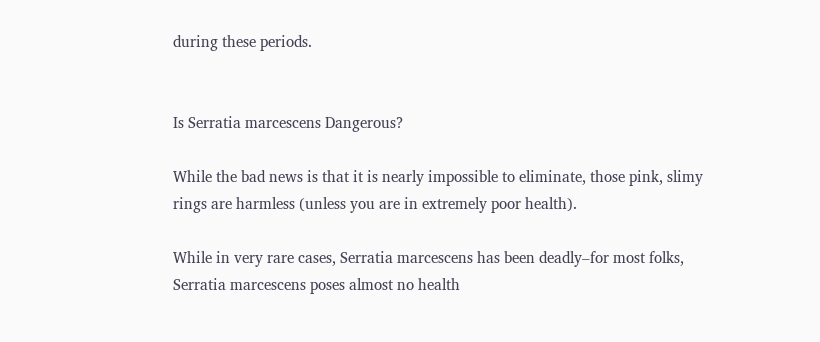during these periods.


Is Serratia marcescens Dangerous?

While the bad news is that it is nearly impossible to eliminate, those pink, slimy rings are harmless (unless you are in extremely poor health).

While in very rare cases, Serratia marcescens has been deadly–for most folks, Serratia marcescens poses almost no health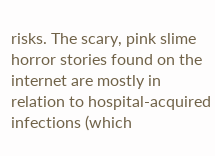risks. The scary, pink slime horror stories found on the internet are mostly in relation to hospital-acquired infections (which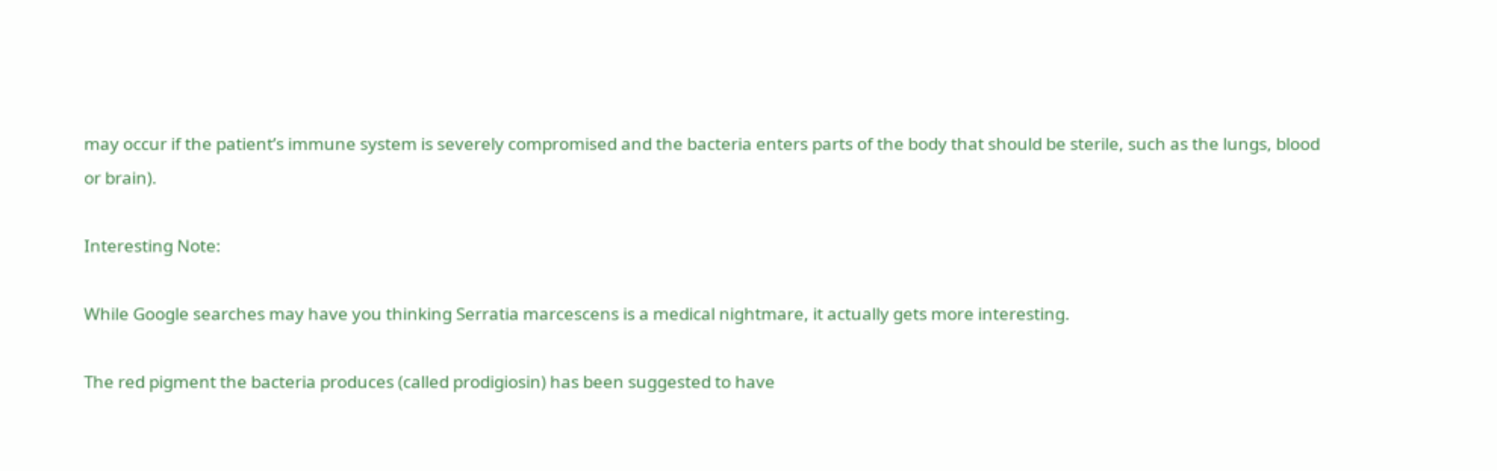may occur if the patient’s immune system is severely compromised and the bacteria enters parts of the body that should be sterile, such as the lungs, blood or brain).

Interesting Note:

While Google searches may have you thinking Serratia marcescens is a medical nightmare, it actually gets more interesting.

The red pigment the bacteria produces (called prodigiosin) has been suggested to have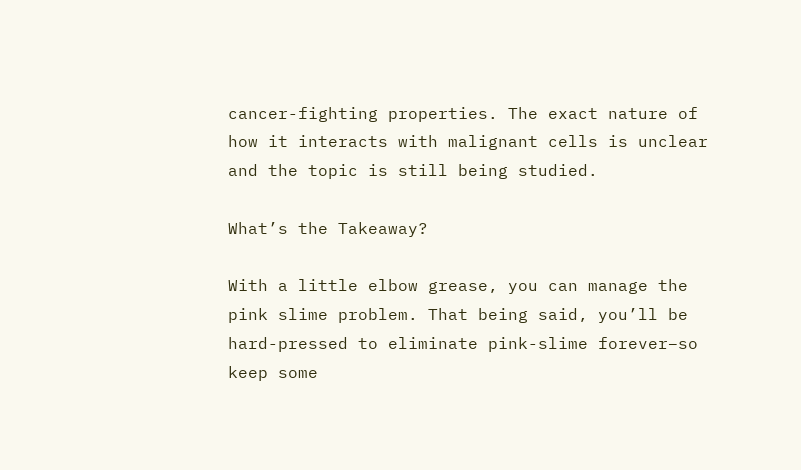cancer-fighting properties. The exact nature of how it interacts with malignant cells is unclear and the topic is still being studied.

What’s the Takeaway?

With a little elbow grease, you can manage the pink slime problem. That being said, you’ll be hard-pressed to eliminate pink-slime forever–so keep some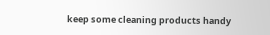keep some cleaning products handy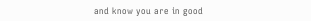and know you are in good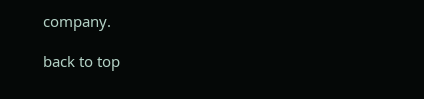company.

back to top